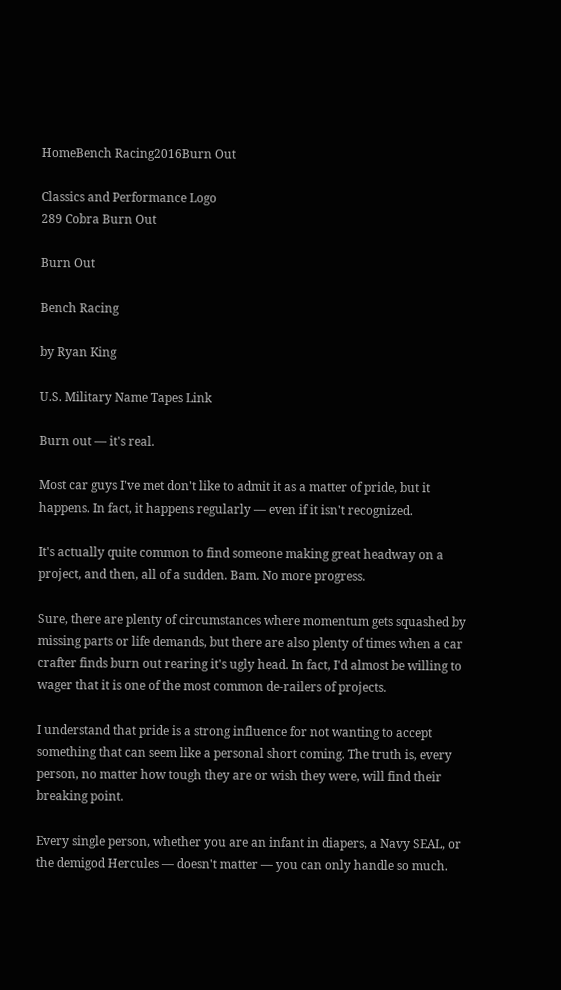HomeBench Racing2016Burn Out

Classics and Performance Logo
289 Cobra Burn Out

Burn Out

Bench Racing

by Ryan King

U.S. Military Name Tapes Link

Burn out — it's real.

Most car guys I've met don't like to admit it as a matter of pride, but it happens. In fact, it happens regularly — even if it isn't recognized.

It's actually quite common to find someone making great headway on a project, and then, all of a sudden. Bam. No more progress.

Sure, there are plenty of circumstances where momentum gets squashed by missing parts or life demands, but there are also plenty of times when a car crafter finds burn out rearing it's ugly head. In fact, I'd almost be willing to wager that it is one of the most common de-railers of projects.

I understand that pride is a strong influence for not wanting to accept something that can seem like a personal short coming. The truth is, every person, no matter how tough they are or wish they were, will find their breaking point.

Every single person, whether you are an infant in diapers, a Navy SEAL, or the demigod Hercules — doesn't matter — you can only handle so much.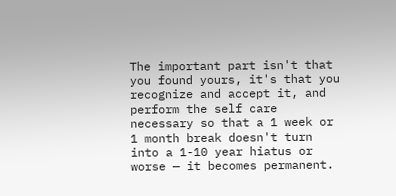The important part isn't that you found yours, it's that you recognize and accept it, and perform the self care necessary so that a 1 week or 1 month break doesn't turn into a 1-10 year hiatus or worse — it becomes permanent.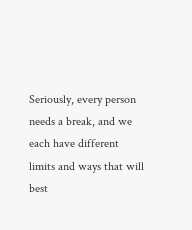Seriously, every person needs a break, and we each have different limits and ways that will best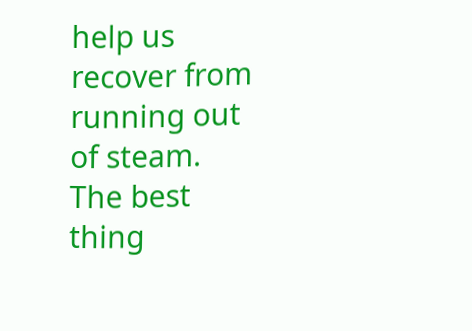help us recover from running out of steam. The best thing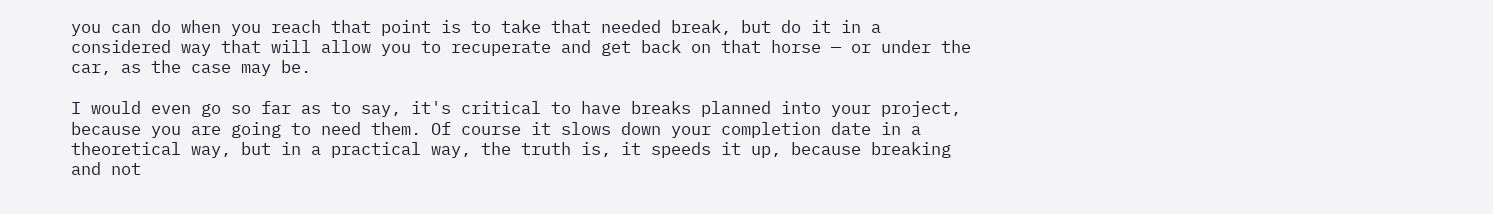you can do when you reach that point is to take that needed break, but do it in a considered way that will allow you to recuperate and get back on that horse — or under the car, as the case may be.

I would even go so far as to say, it's critical to have breaks planned into your project, because you are going to need them. Of course it slows down your completion date in a theoretical way, but in a practical way, the truth is, it speeds it up, because breaking and not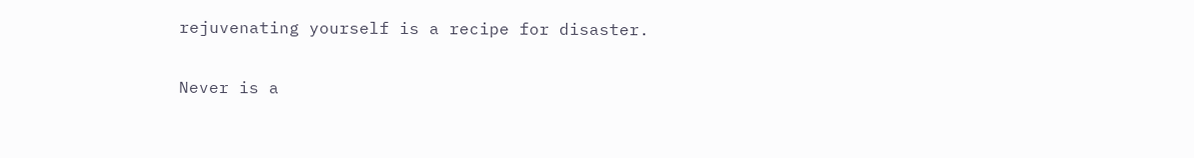rejuvenating yourself is a recipe for disaster.

Never is a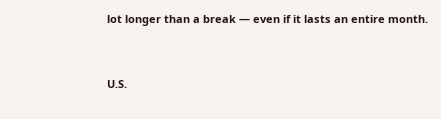lot longer than a break — even if it lasts an entire month.


U.S.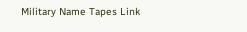Military Name Tapes Link